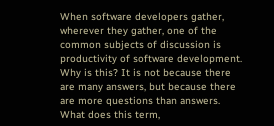When software developers gather, wherever they gather, one of the common subjects of discussion is productivity of software development. Why is this? It is not because there are many answers, but because there are more questions than answers. What does this term,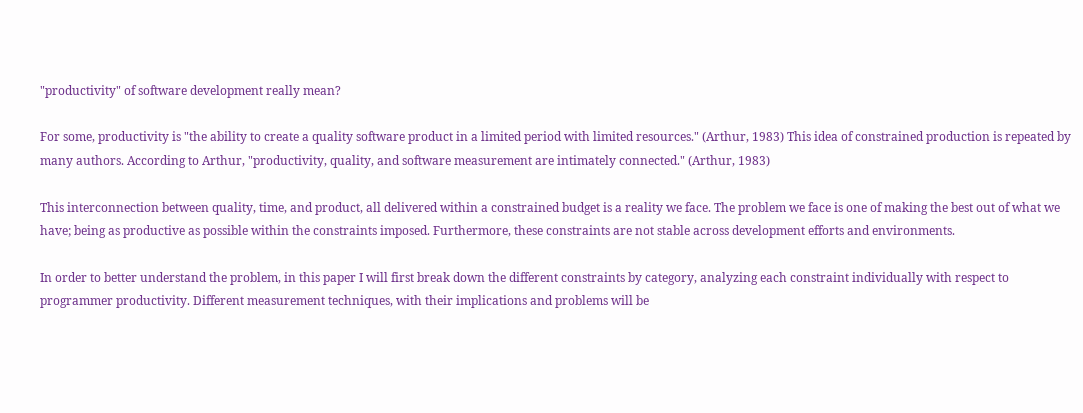"productivity" of software development really mean?

For some, productivity is "the ability to create a quality software product in a limited period with limited resources." (Arthur, 1983) This idea of constrained production is repeated by many authors. According to Arthur, "productivity, quality, and software measurement are intimately connected." (Arthur, 1983)

This interconnection between quality, time, and product, all delivered within a constrained budget is a reality we face. The problem we face is one of making the best out of what we have; being as productive as possible within the constraints imposed. Furthermore, these constraints are not stable across development efforts and environments.

In order to better understand the problem, in this paper I will first break down the different constraints by category, analyzing each constraint individually with respect to programmer productivity. Different measurement techniques, with their implications and problems will be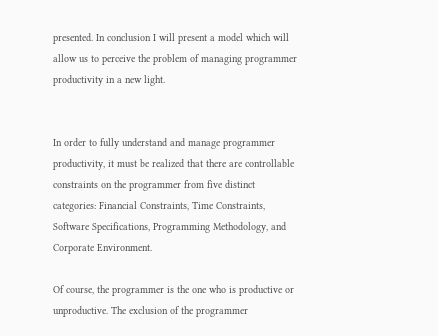presented. In conclusion I will present a model which will allow us to perceive the problem of managing programmer productivity in a new light.


In order to fully understand and manage programmer productivity, it must be realized that there are controllable constraints on the programmer from five distinct categories: Financial Constraints, Time Constraints, Software Specifications, Programming Methodology, and Corporate Environment.

Of course, the programmer is the one who is productive or unproductive. The exclusion of the programmer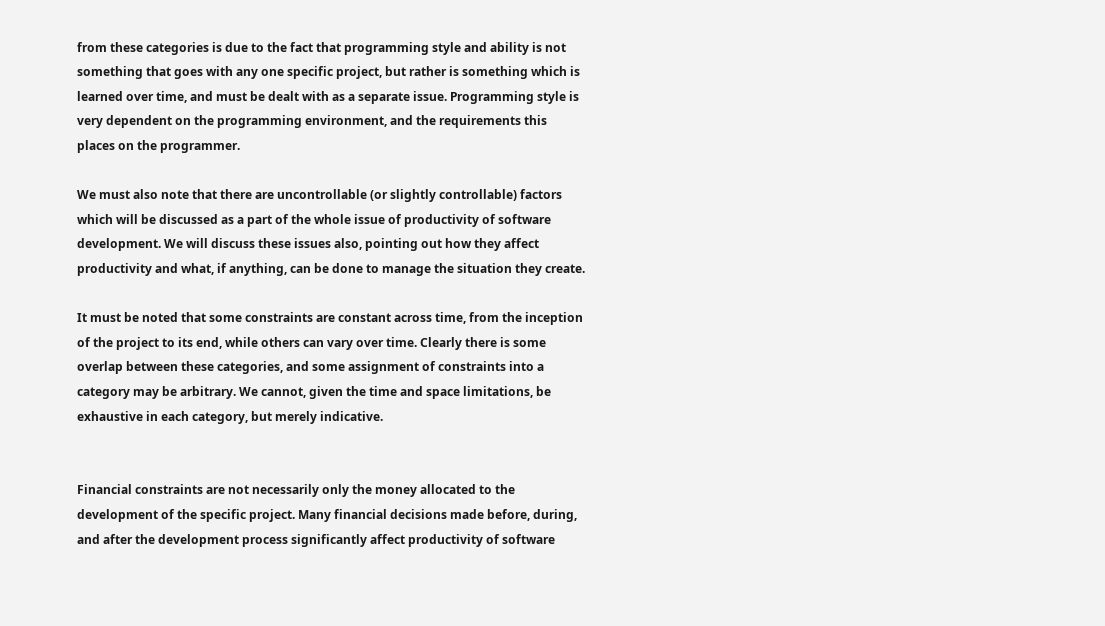from these categories is due to the fact that programming style and ability is not something that goes with any one specific project, but rather is something which is learned over time, and must be dealt with as a separate issue. Programming style is very dependent on the programming environment, and the requirements this places on the programmer.

We must also note that there are uncontrollable (or slightly controllable) factors which will be discussed as a part of the whole issue of productivity of software development. We will discuss these issues also, pointing out how they affect productivity and what, if anything, can be done to manage the situation they create.

It must be noted that some constraints are constant across time, from the inception of the project to its end, while others can vary over time. Clearly there is some overlap between these categories, and some assignment of constraints into a category may be arbitrary. We cannot, given the time and space limitations, be exhaustive in each category, but merely indicative.


Financial constraints are not necessarily only the money allocated to the development of the specific project. Many financial decisions made before, during, and after the development process significantly affect productivity of software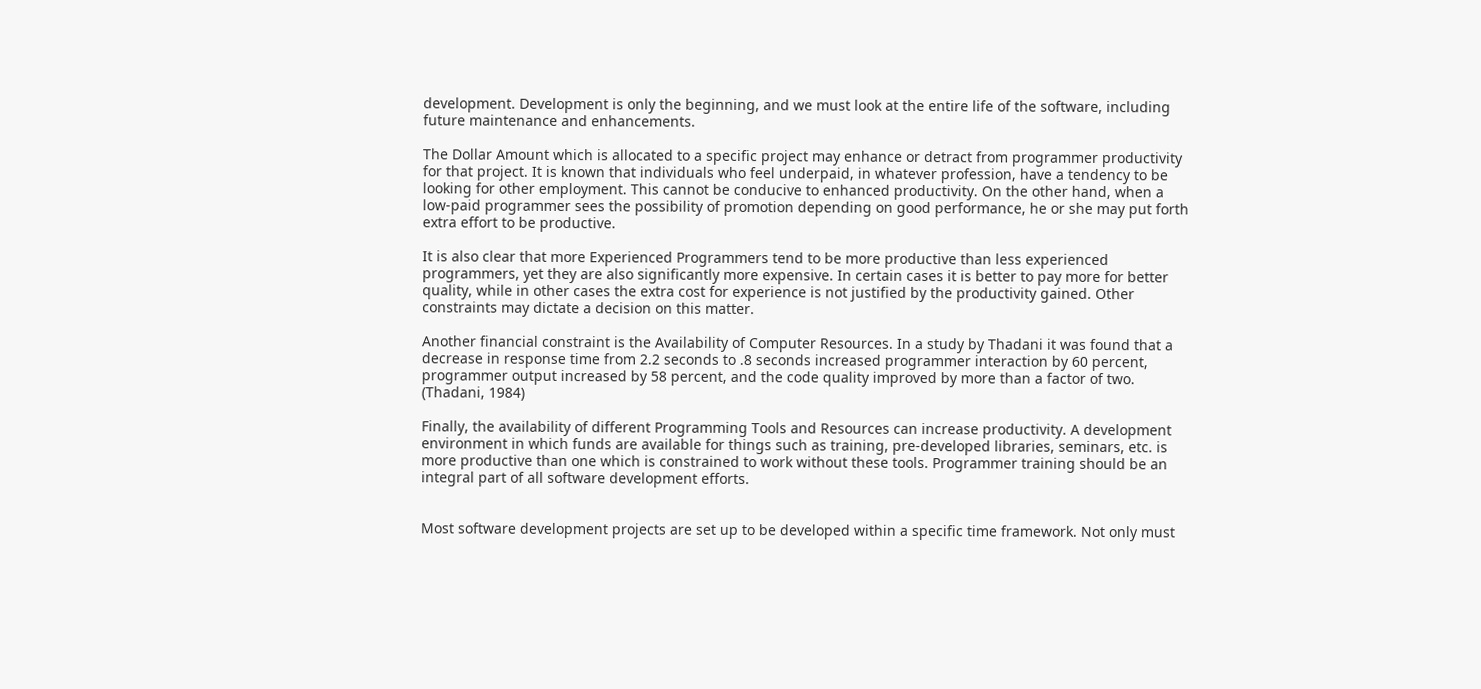development. Development is only the beginning, and we must look at the entire life of the software, including future maintenance and enhancements.

The Dollar Amount which is allocated to a specific project may enhance or detract from programmer productivity for that project. It is known that individuals who feel underpaid, in whatever profession, have a tendency to be looking for other employment. This cannot be conducive to enhanced productivity. On the other hand, when a low-paid programmer sees the possibility of promotion depending on good performance, he or she may put forth extra effort to be productive.

It is also clear that more Experienced Programmers tend to be more productive than less experienced programmers, yet they are also significantly more expensive. In certain cases it is better to pay more for better quality, while in other cases the extra cost for experience is not justified by the productivity gained. Other constraints may dictate a decision on this matter.

Another financial constraint is the Availability of Computer Resources. In a study by Thadani it was found that a decrease in response time from 2.2 seconds to .8 seconds increased programmer interaction by 60 percent, programmer output increased by 58 percent, and the code quality improved by more than a factor of two. (Thadani, 1984)

Finally, the availability of different Programming Tools and Resources can increase productivity. A development environment in which funds are available for things such as training, pre-developed libraries, seminars, etc. is more productive than one which is constrained to work without these tools. Programmer training should be an integral part of all software development efforts.


Most software development projects are set up to be developed within a specific time framework. Not only must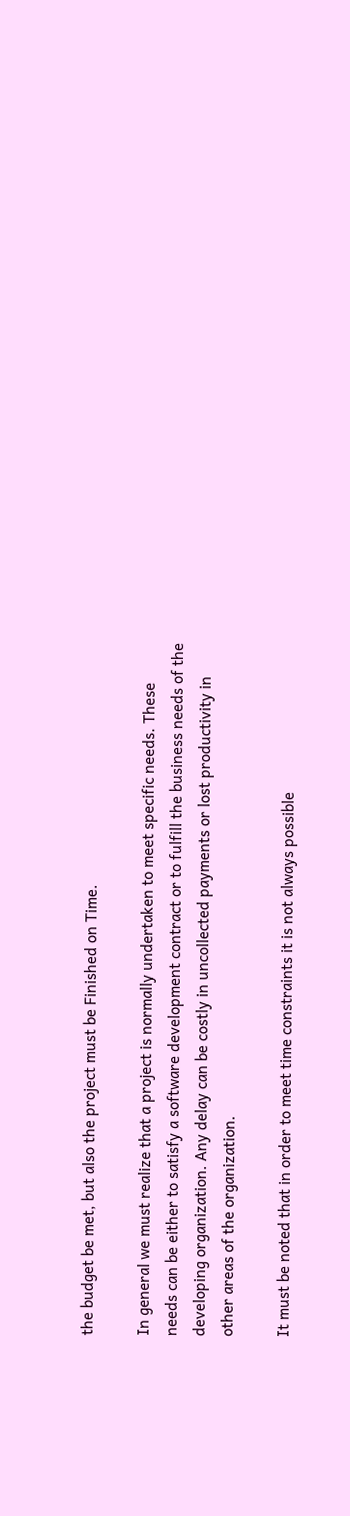the budget be met, but also the project must be Finished on Time.

In general we must realize that a project is normally undertaken to meet specific needs. These needs can be either to satisfy a software development contract or to fulfill the business needs of the developing organization. Any delay can be costly in uncollected payments or lost productivity in other areas of the organization.

It must be noted that in order to meet time constraints it is not always possible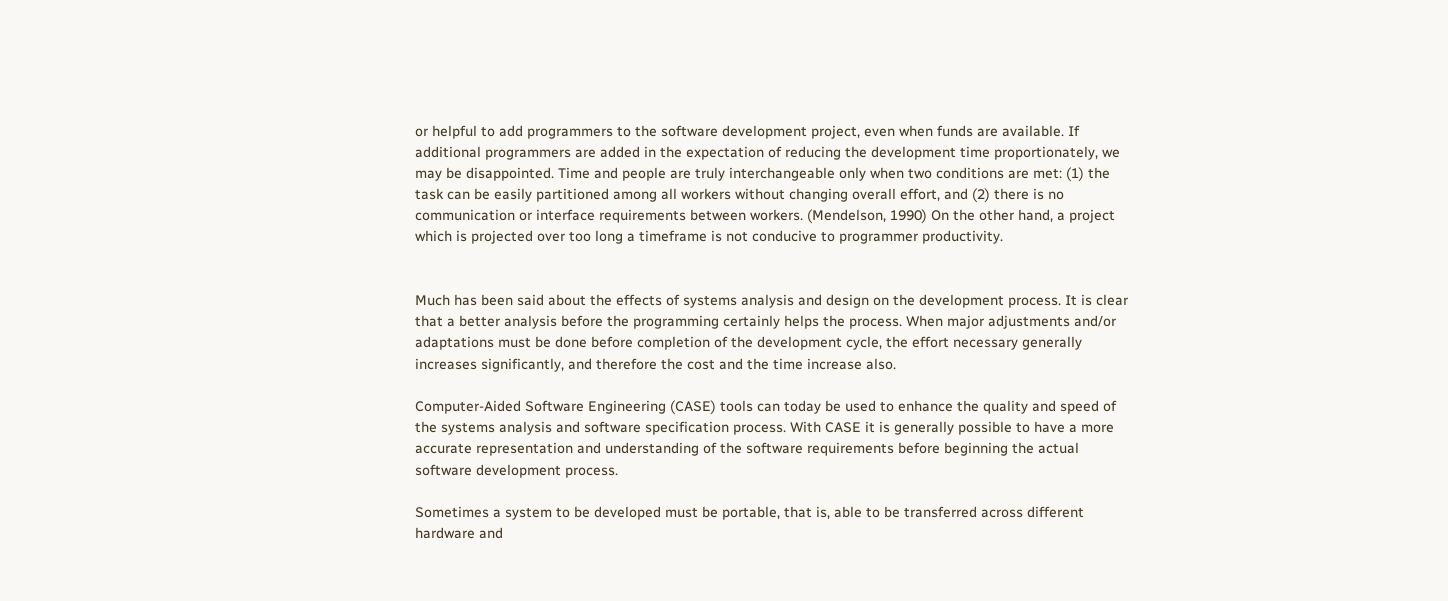or helpful to add programmers to the software development project, even when funds are available. If additional programmers are added in the expectation of reducing the development time proportionately, we may be disappointed. Time and people are truly interchangeable only when two conditions are met: (1) the task can be easily partitioned among all workers without changing overall effort, and (2) there is no communication or interface requirements between workers. (Mendelson, 1990) On the other hand, a project which is projected over too long a timeframe is not conducive to programmer productivity.


Much has been said about the effects of systems analysis and design on the development process. It is clear that a better analysis before the programming certainly helps the process. When major adjustments and/or adaptations must be done before completion of the development cycle, the effort necessary generally increases significantly, and therefore the cost and the time increase also.

Computer-Aided Software Engineering (CASE) tools can today be used to enhance the quality and speed of the systems analysis and software specification process. With CASE it is generally possible to have a more accurate representation and understanding of the software requirements before beginning the actual software development process.

Sometimes a system to be developed must be portable, that is, able to be transferred across different hardware and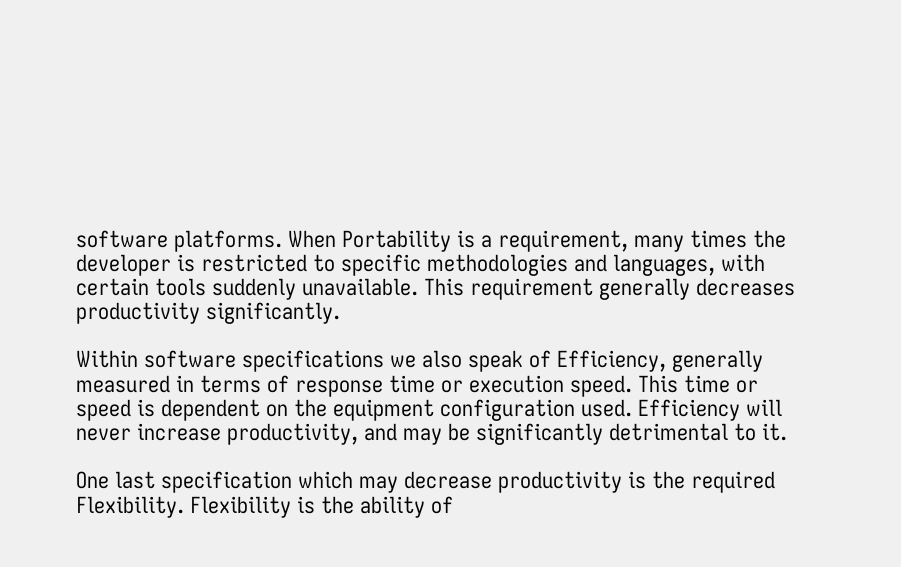software platforms. When Portability is a requirement, many times the developer is restricted to specific methodologies and languages, with certain tools suddenly unavailable. This requirement generally decreases productivity significantly.

Within software specifications we also speak of Efficiency, generally measured in terms of response time or execution speed. This time or speed is dependent on the equipment configuration used. Efficiency will never increase productivity, and may be significantly detrimental to it.

One last specification which may decrease productivity is the required Flexibility. Flexibility is the ability of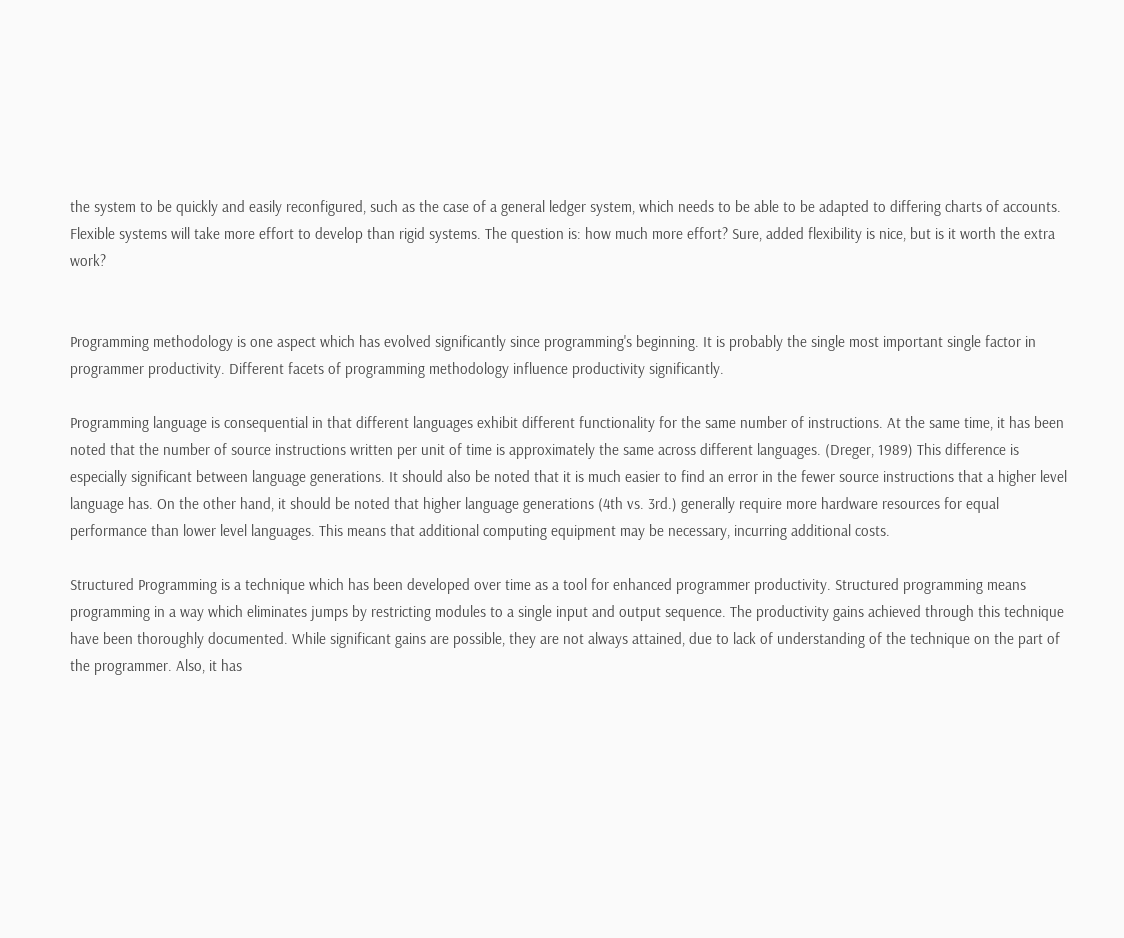the system to be quickly and easily reconfigured, such as the case of a general ledger system, which needs to be able to be adapted to differing charts of accounts. Flexible systems will take more effort to develop than rigid systems. The question is: how much more effort? Sure, added flexibility is nice, but is it worth the extra work?


Programming methodology is one aspect which has evolved significantly since programming's beginning. It is probably the single most important single factor in programmer productivity. Different facets of programming methodology influence productivity significantly.

Programming language is consequential in that different languages exhibit different functionality for the same number of instructions. At the same time, it has been noted that the number of source instructions written per unit of time is approximately the same across different languages. (Dreger, 1989) This difference is especially significant between language generations. It should also be noted that it is much easier to find an error in the fewer source instructions that a higher level language has. On the other hand, it should be noted that higher language generations (4th vs. 3rd.) generally require more hardware resources for equal performance than lower level languages. This means that additional computing equipment may be necessary, incurring additional costs.

Structured Programming is a technique which has been developed over time as a tool for enhanced programmer productivity. Structured programming means programming in a way which eliminates jumps by restricting modules to a single input and output sequence. The productivity gains achieved through this technique have been thoroughly documented. While significant gains are possible, they are not always attained, due to lack of understanding of the technique on the part of the programmer. Also, it has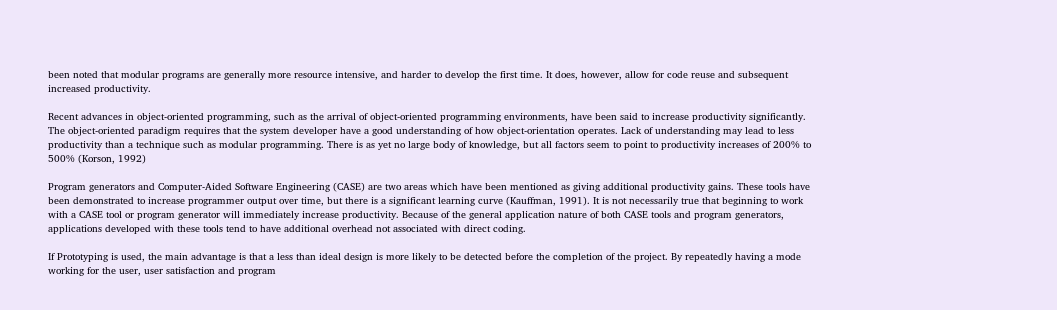been noted that modular programs are generally more resource intensive, and harder to develop the first time. It does, however, allow for code reuse and subsequent increased productivity.

Recent advances in object-oriented programming, such as the arrival of object-oriented programming environments, have been said to increase productivity significantly. The object-oriented paradigm requires that the system developer have a good understanding of how object-orientation operates. Lack of understanding may lead to less productivity than a technique such as modular programming. There is as yet no large body of knowledge, but all factors seem to point to productivity increases of 200% to 500% (Korson, 1992)

Program generators and Computer-Aided Software Engineering (CASE) are two areas which have been mentioned as giving additional productivity gains. These tools have been demonstrated to increase programmer output over time, but there is a significant learning curve (Kauffman, 1991). It is not necessarily true that beginning to work with a CASE tool or program generator will immediately increase productivity. Because of the general application nature of both CASE tools and program generators, applications developed with these tools tend to have additional overhead not associated with direct coding.

If Prototyping is used, the main advantage is that a less than ideal design is more likely to be detected before the completion of the project. By repeatedly having a mode working for the user, user satisfaction and program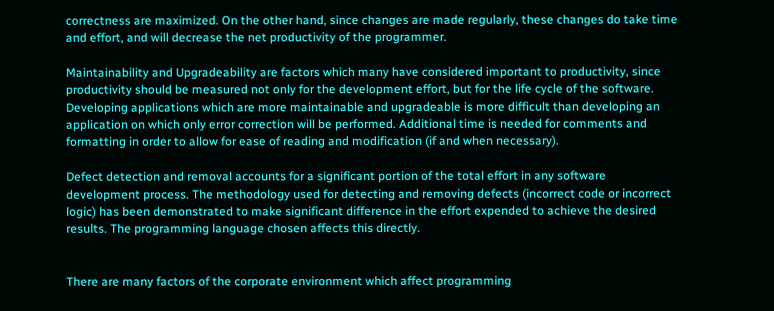correctness are maximized. On the other hand, since changes are made regularly, these changes do take time and effort, and will decrease the net productivity of the programmer.

Maintainability and Upgradeability are factors which many have considered important to productivity, since productivity should be measured not only for the development effort, but for the life cycle of the software. Developing applications which are more maintainable and upgradeable is more difficult than developing an application on which only error correction will be performed. Additional time is needed for comments and formatting in order to allow for ease of reading and modification (if and when necessary).

Defect detection and removal accounts for a significant portion of the total effort in any software development process. The methodology used for detecting and removing defects (incorrect code or incorrect logic) has been demonstrated to make significant difference in the effort expended to achieve the desired results. The programming language chosen affects this directly.


There are many factors of the corporate environment which affect programming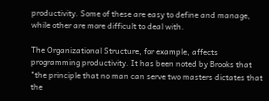productivity. Some of these are easy to define and manage, while other are more difficult to deal with.

The Organizational Structure, for example, affects programming productivity. It has been noted by Brooks that "the principle that no man can serve two masters dictates that the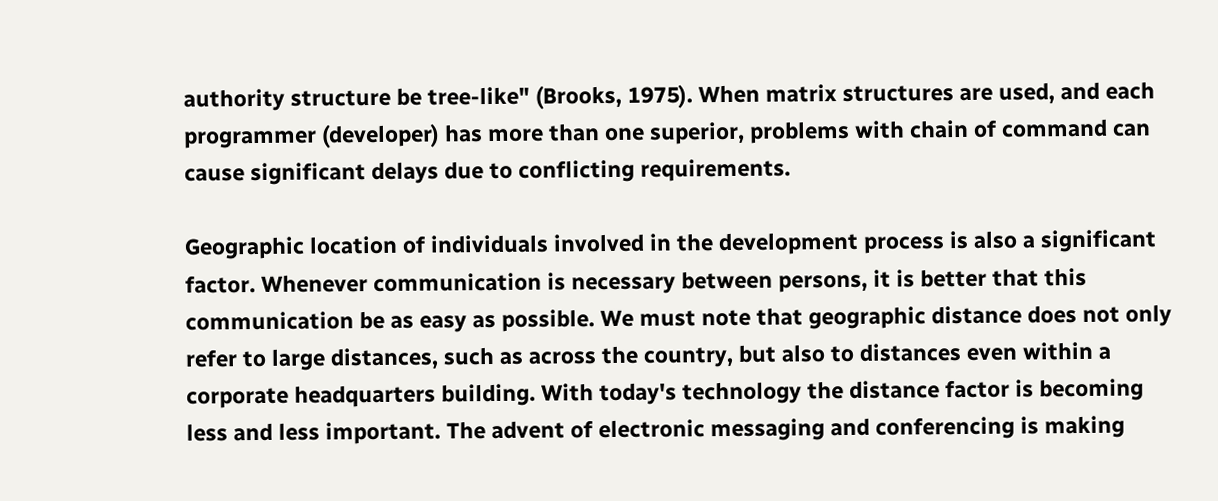authority structure be tree-like" (Brooks, 1975). When matrix structures are used, and each programmer (developer) has more than one superior, problems with chain of command can cause significant delays due to conflicting requirements.

Geographic location of individuals involved in the development process is also a significant factor. Whenever communication is necessary between persons, it is better that this communication be as easy as possible. We must note that geographic distance does not only refer to large distances, such as across the country, but also to distances even within a corporate headquarters building. With today's technology the distance factor is becoming less and less important. The advent of electronic messaging and conferencing is making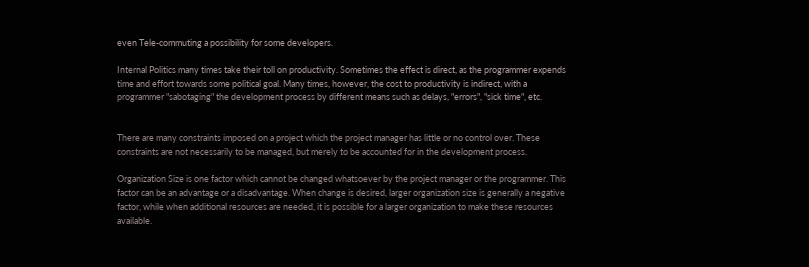even Tele-commuting a possibility for some developers.

Internal Politics many times take their toll on productivity. Sometimes the effect is direct, as the programmer expends time and effort towards some political goal. Many times, however, the cost to productivity is indirect, with a programmer "sabotaging" the development process by different means such as delays, "errors", "sick time", etc.


There are many constraints imposed on a project which the project manager has little or no control over. These constraints are not necessarily to be managed, but merely to be accounted for in the development process.

Organization Size is one factor which cannot be changed whatsoever by the project manager or the programmer. This factor can be an advantage or a disadvantage. When change is desired, larger organization size is generally a negative factor, while when additional resources are needed, it is possible for a larger organization to make these resources available.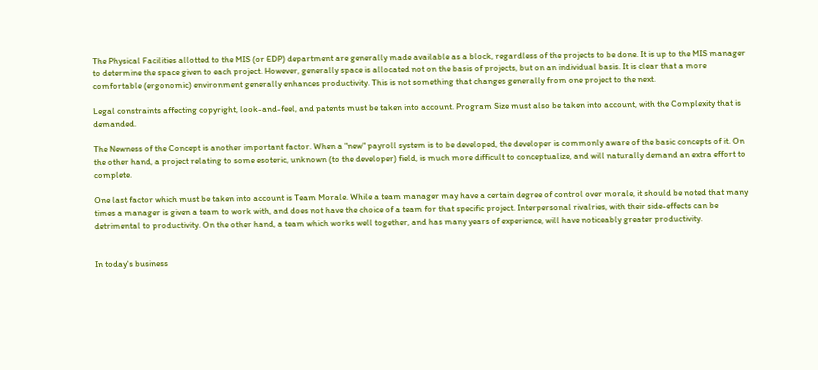The Physical Facilities allotted to the MIS (or EDP) department are generally made available as a block, regardless of the projects to be done. It is up to the MIS manager to determine the space given to each project. However, generally space is allocated not on the basis of projects, but on an individual basis. It is clear that a more comfortable (ergonomic) environment generally enhances productivity. This is not something that changes generally from one project to the next.

Legal constraints affecting copyright, look-and-feel, and patents must be taken into account. Program Size must also be taken into account, with the Complexity that is demanded.

The Newness of the Concept is another important factor. When a "new" payroll system is to be developed, the developer is commonly aware of the basic concepts of it. On the other hand, a project relating to some esoteric, unknown (to the developer) field, is much more difficult to conceptualize, and will naturally demand an extra effort to complete.

One last factor which must be taken into account is Team Morale. While a team manager may have a certain degree of control over morale, it should be noted that many times a manager is given a team to work with, and does not have the choice of a team for that specific project. Interpersonal rivalries, with their side-effects can be detrimental to productivity. On the other hand, a team which works well together, and has many years of experience, will have noticeably greater productivity.


In today's business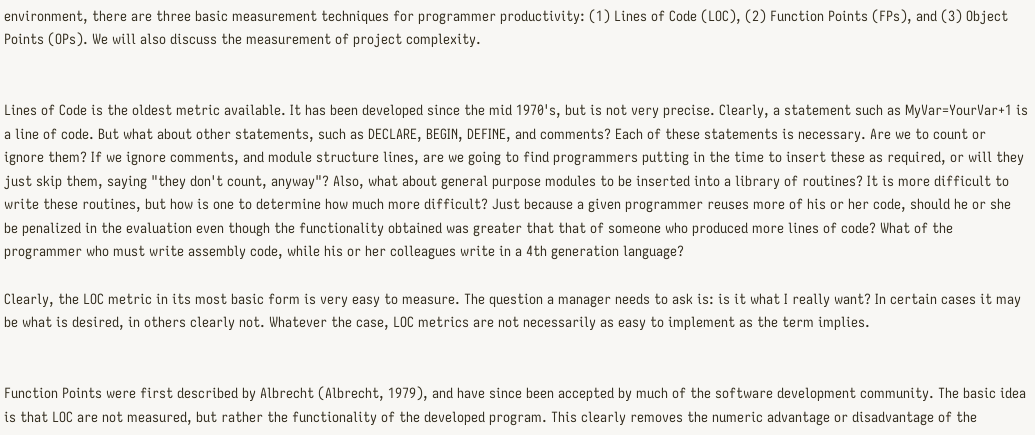environment, there are three basic measurement techniques for programmer productivity: (1) Lines of Code (LOC), (2) Function Points (FPs), and (3) Object Points (OPs). We will also discuss the measurement of project complexity.


Lines of Code is the oldest metric available. It has been developed since the mid 1970's, but is not very precise. Clearly, a statement such as MyVar=YourVar+1 is a line of code. But what about other statements, such as DECLARE, BEGIN, DEFINE, and comments? Each of these statements is necessary. Are we to count or ignore them? If we ignore comments, and module structure lines, are we going to find programmers putting in the time to insert these as required, or will they just skip them, saying "they don't count, anyway"? Also, what about general purpose modules to be inserted into a library of routines? It is more difficult to write these routines, but how is one to determine how much more difficult? Just because a given programmer reuses more of his or her code, should he or she be penalized in the evaluation even though the functionality obtained was greater that that of someone who produced more lines of code? What of the programmer who must write assembly code, while his or her colleagues write in a 4th generation language?

Clearly, the LOC metric in its most basic form is very easy to measure. The question a manager needs to ask is: is it what I really want? In certain cases it may be what is desired, in others clearly not. Whatever the case, LOC metrics are not necessarily as easy to implement as the term implies.


Function Points were first described by Albrecht (Albrecht, 1979), and have since been accepted by much of the software development community. The basic idea is that LOC are not measured, but rather the functionality of the developed program. This clearly removes the numeric advantage or disadvantage of the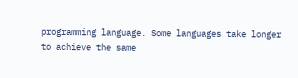programming language. Some languages take longer to achieve the same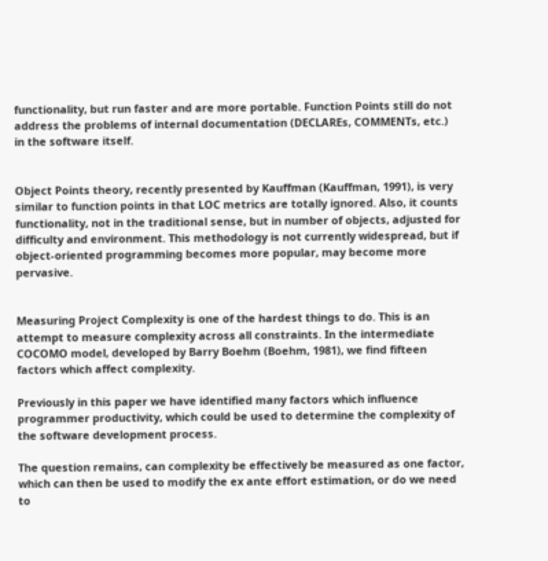functionality, but run faster and are more portable. Function Points still do not address the problems of internal documentation (DECLAREs, COMMENTs, etc.) in the software itself.


Object Points theory, recently presented by Kauffman (Kauffman, 1991), is very similar to function points in that LOC metrics are totally ignored. Also, it counts functionality, not in the traditional sense, but in number of objects, adjusted for difficulty and environment. This methodology is not currently widespread, but if object-oriented programming becomes more popular, may become more pervasive.


Measuring Project Complexity is one of the hardest things to do. This is an attempt to measure complexity across all constraints. In the intermediate COCOMO model, developed by Barry Boehm (Boehm, 1981), we find fifteen factors which affect complexity.

Previously in this paper we have identified many factors which influence programmer productivity, which could be used to determine the complexity of the software development process.

The question remains, can complexity be effectively be measured as one factor, which can then be used to modify the ex ante effort estimation, or do we need to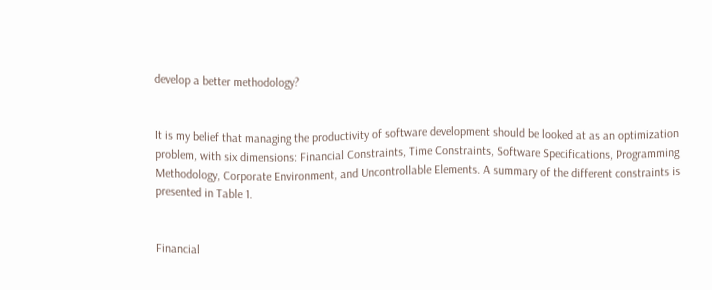develop a better methodology?


It is my belief that managing the productivity of software development should be looked at as an optimization problem, with six dimensions: Financial Constraints, Time Constraints, Software Specifications, Programming Methodology, Corporate Environment, and Uncontrollable Elements. A summary of the different constraints is presented in Table 1.


Financial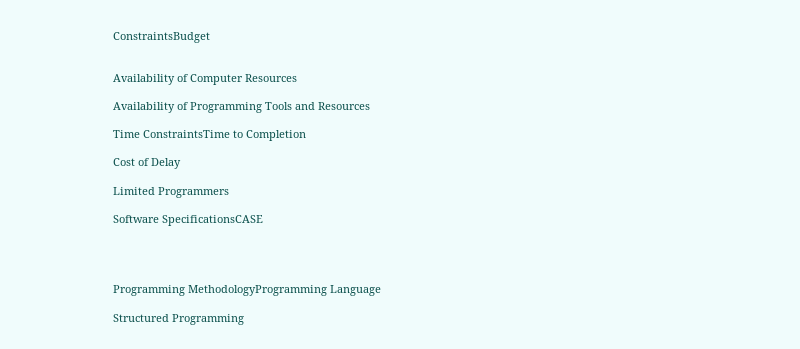ConstraintsBudget


Availability of Computer Resources

Availability of Programming Tools and Resources

Time ConstraintsTime to Completion

Cost of Delay

Limited Programmers

Software SpecificationsCASE




Programming MethodologyProgramming Language

Structured Programming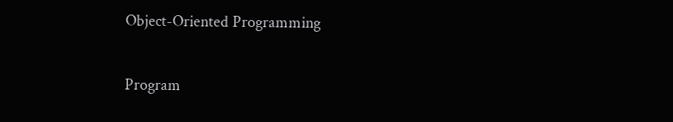Object-Oriented Programming

Program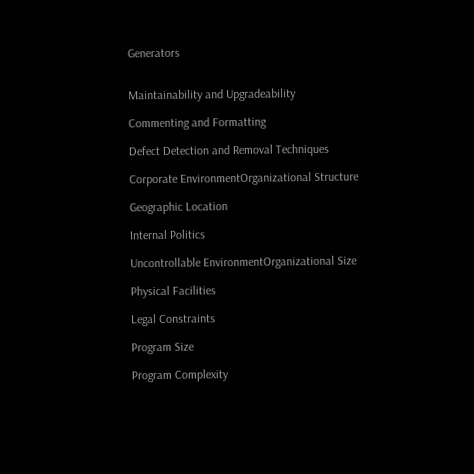Generators


Maintainability and Upgradeability

Commenting and Formatting

Defect Detection and Removal Techniques

Corporate EnvironmentOrganizational Structure

Geographic Location

Internal Politics

Uncontrollable EnvironmentOrganizational Size

Physical Facilities

Legal Constraints

Program Size

Program Complexity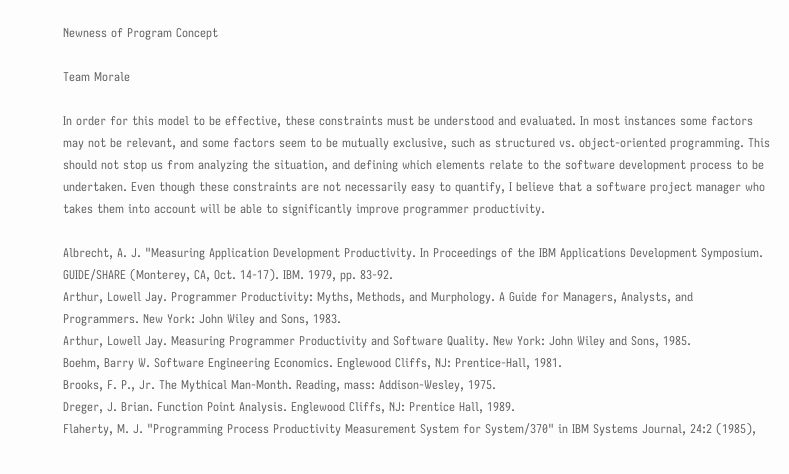Newness of Program Concept

Team Morale

In order for this model to be effective, these constraints must be understood and evaluated. In most instances some factors may not be relevant, and some factors seem to be mutually exclusive, such as structured vs. object-oriented programming. This should not stop us from analyzing the situation, and defining which elements relate to the software development process to be undertaken. Even though these constraints are not necessarily easy to quantify, I believe that a software project manager who takes them into account will be able to significantly improve programmer productivity.

Albrecht, A. J. "Measuring Application Development Productivity. In Proceedings of the IBM Applications Development Symposium. GUIDE/SHARE (Monterey, CA, Oct. 14-17). IBM. 1979, pp. 83-92.
Arthur, Lowell Jay. Programmer Productivity: Myths, Methods, and Murphology. A Guide for Managers, Analysts, and Programmers. New York: John Wiley and Sons, 1983.
Arthur, Lowell Jay. Measuring Programmer Productivity and Software Quality. New York: John Wiley and Sons, 1985.
Boehm, Barry W. Software Engineering Economics. Englewood Cliffs, NJ: Prentice-Hall, 1981.
Brooks, F. P., Jr. The Mythical Man-Month. Reading, mass: Addison-Wesley, 1975.
Dreger, J. Brian. Function Point Analysis. Englewood Cliffs, NJ: Prentice Hall, 1989.
Flaherty, M. J. "Programming Process Productivity Measurement System for System/370" in IBM Systems Journal, 24:2 (1985),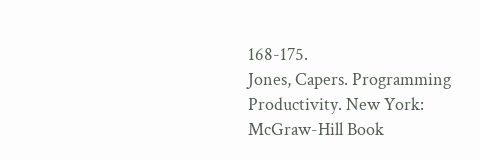168-175.
Jones, Capers. Programming Productivity. New York: McGraw-Hill Book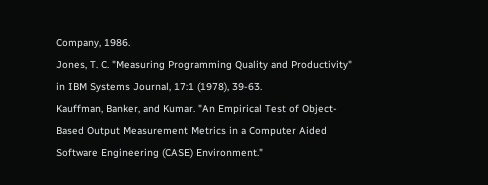Company, 1986.
Jones, T. C. "Measuring Programming Quality and Productivity" in IBM Systems Journal, 17:1 (1978), 39-63.
Kauffman, Banker, and Kumar. "An Empirical Test of Object-Based Output Measurement Metrics in a Computer Aided Software Engineering (CASE) Environment."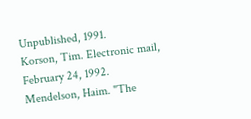Unpublished, 1991.
Korson, Tim. Electronic mail, February 24, 1992.
Mendelson, Haim. "The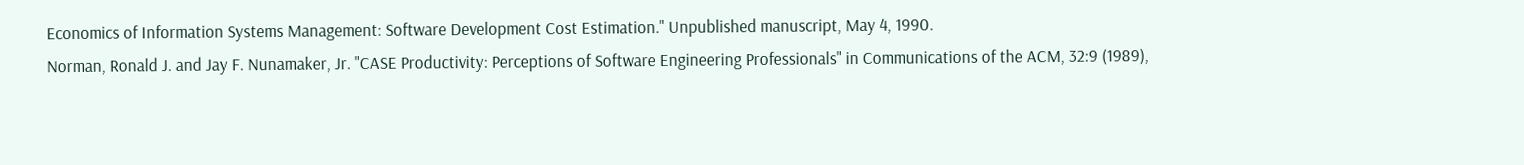Economics of Information Systems Management: Software Development Cost Estimation." Unpublished manuscript, May 4, 1990.
Norman, Ronald J. and Jay F. Nunamaker, Jr. "CASE Productivity: Perceptions of Software Engineering Professionals" in Communications of the ACM, 32:9 (1989),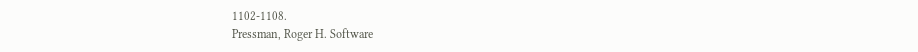1102-1108.
Pressman, Roger H. Software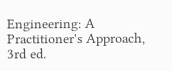Engineering: A Practitioner's Approach, 3rd ed.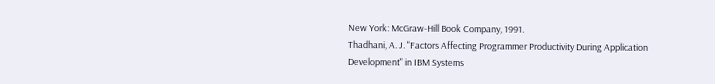New York: McGraw-Hill Book Company, 1991.
Thadhani, A. J. "Factors Affecting Programmer Productivity During Application Development" in IBM Systems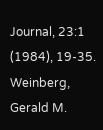Journal, 23:1 (1984), 19-35.
Weinberg, Gerald M.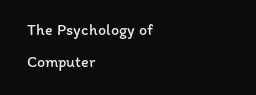The Psychology of Computer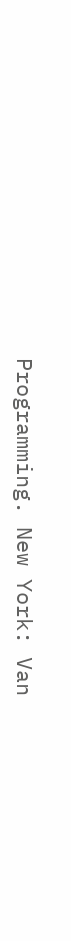Programming. New York: Van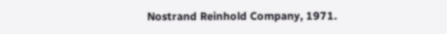Nostrand Reinhold Company, 1971.